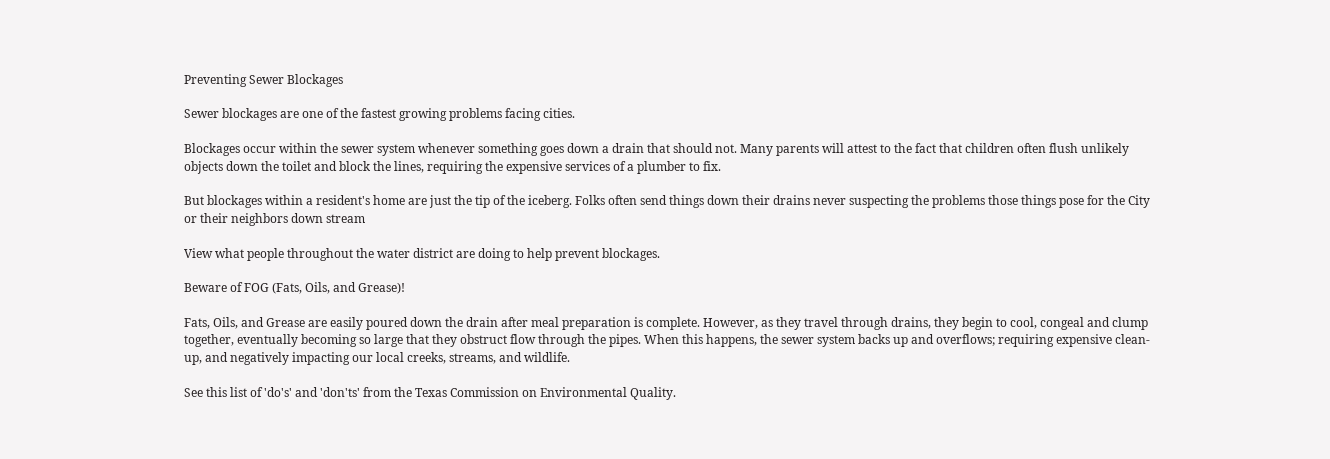Preventing Sewer Blockages

Sewer blockages are one of the fastest growing problems facing cities.

Blockages occur within the sewer system whenever something goes down a drain that should not. Many parents will attest to the fact that children often flush unlikely objects down the toilet and block the lines, requiring the expensive services of a plumber to fix.

But blockages within a resident's home are just the tip of the iceberg. Folks often send things down their drains never suspecting the problems those things pose for the City or their neighbors down stream

View what people throughout the water district are doing to help prevent blockages.

Beware of FOG (Fats, Oils, and Grease)!

Fats, Oils, and Grease are easily poured down the drain after meal preparation is complete. However, as they travel through drains, they begin to cool, congeal and clump together, eventually becoming so large that they obstruct flow through the pipes. When this happens, the sewer system backs up and overflows; requiring expensive clean-up, and negatively impacting our local creeks, streams, and wildlife.

See this list of 'do's' and 'don'ts' from the Texas Commission on Environmental Quality.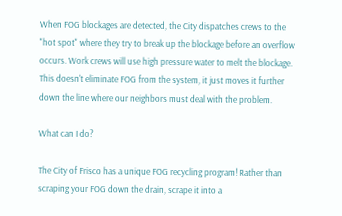When FOG blockages are detected, the City dispatches crews to the "hot spot" where they try to break up the blockage before an overflow occurs. Work crews will use high pressure water to melt the blockage. This doesn't eliminate FOG from the system, it just moves it further down the line where our neighbors must deal with the problem.

What can I do?

The City of Frisco has a unique FOG recycling program! Rather than scraping your FOG down the drain, scrape it into a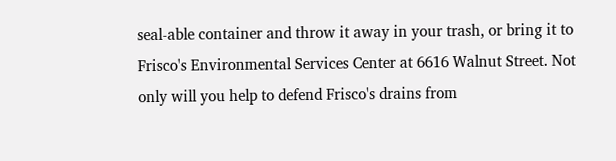seal-able container and throw it away in your trash, or bring it to Frisco's Environmental Services Center at 6616 Walnut Street. Not only will you help to defend Frisco's drains from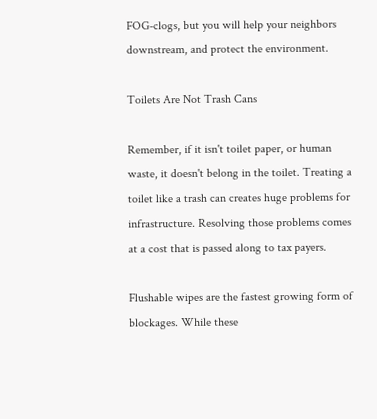FOG-clogs, but you will help your neighbors downstream, and protect the environment.

Toilets Are Not Trash Cans

Remember, if it isn't toilet paper, or human waste, it doesn't belong in the toilet. Treating a toilet like a trash can creates huge problems for infrastructure. Resolving those problems comes at a cost that is passed along to tax payers.

Flushable wipes are the fastest growing form of blockages. While these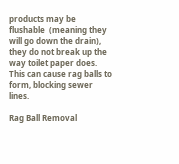products may be flushable  (meaning they will go down the drain), they do not break up the way toilet paper does. This can cause rag balls to form, blocking sewer lines.

Rag Ball Removal